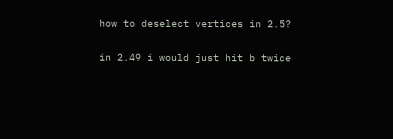how to deselect vertices in 2.5?

in 2.49 i would just hit b twice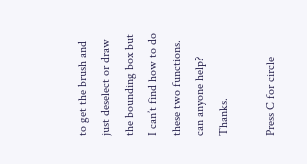to get the brush and just deselect or draw the bounding box but I can’t find how to do these two functions. can anyone help? Thanks.

Press C for circle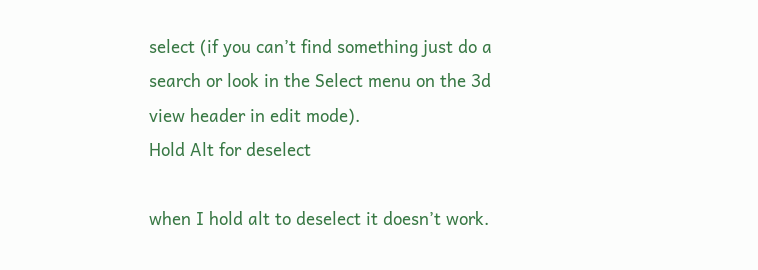select (if you can’t find something just do a search or look in the Select menu on the 3d view header in edit mode).
Hold Alt for deselect

when I hold alt to deselect it doesn’t work.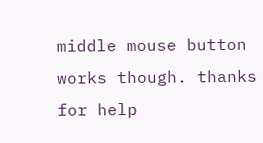middle mouse button works though. thanks for help